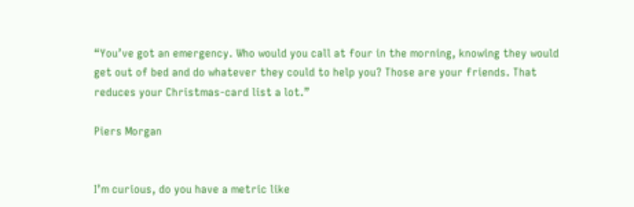“You’ve got an emergency. Who would you call at four in the morning, knowing they would get out of bed and do whatever they could to help you? Those are your friends. That reduces your Christmas-card list a lot.”

Piers Morgan


I’m curious, do you have a metric like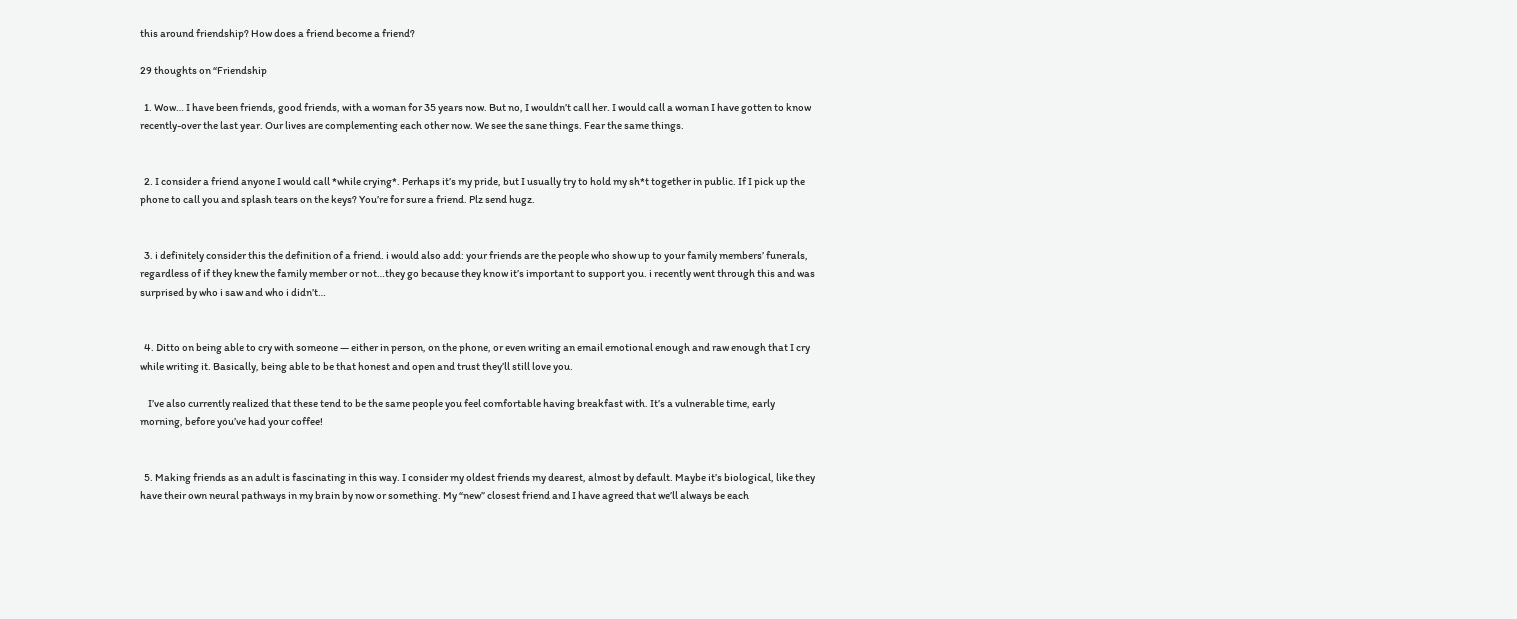this around friendship? How does a friend become a friend?

29 thoughts on “Friendship

  1. Wow… I have been friends, good friends, with a woman for 35 years now. But no, I wouldn’t call her. I would call a woman I have gotten to know recently-over the last year. Our lives are complementing each other now. We see the sane things. Fear the same things.


  2. I consider a friend anyone I would call *while crying*. Perhaps it’s my pride, but I usually try to hold my sh*t together in public. If I pick up the phone to call you and splash tears on the keys? You’re for sure a friend. Plz send hugz.


  3. i definitely consider this the definition of a friend. i would also add: your friends are the people who show up to your family members’ funerals, regardless of if they knew the family member or not…they go because they know it’s important to support you. i recently went through this and was surprised by who i saw and who i didn’t…


  4. Ditto on being able to cry with someone — either in person, on the phone, or even writing an email emotional enough and raw enough that I cry while writing it. Basically, being able to be that honest and open and trust they’ll still love you.

    I’ve also currently realized that these tend to be the same people you feel comfortable having breakfast with. It’s a vulnerable time, early morning, before you’ve had your coffee!


  5. Making friends as an adult is fascinating in this way. I consider my oldest friends my dearest, almost by default. Maybe it’s biological, like they have their own neural pathways in my brain by now or something. My “new” closest friend and I have agreed that we’ll always be each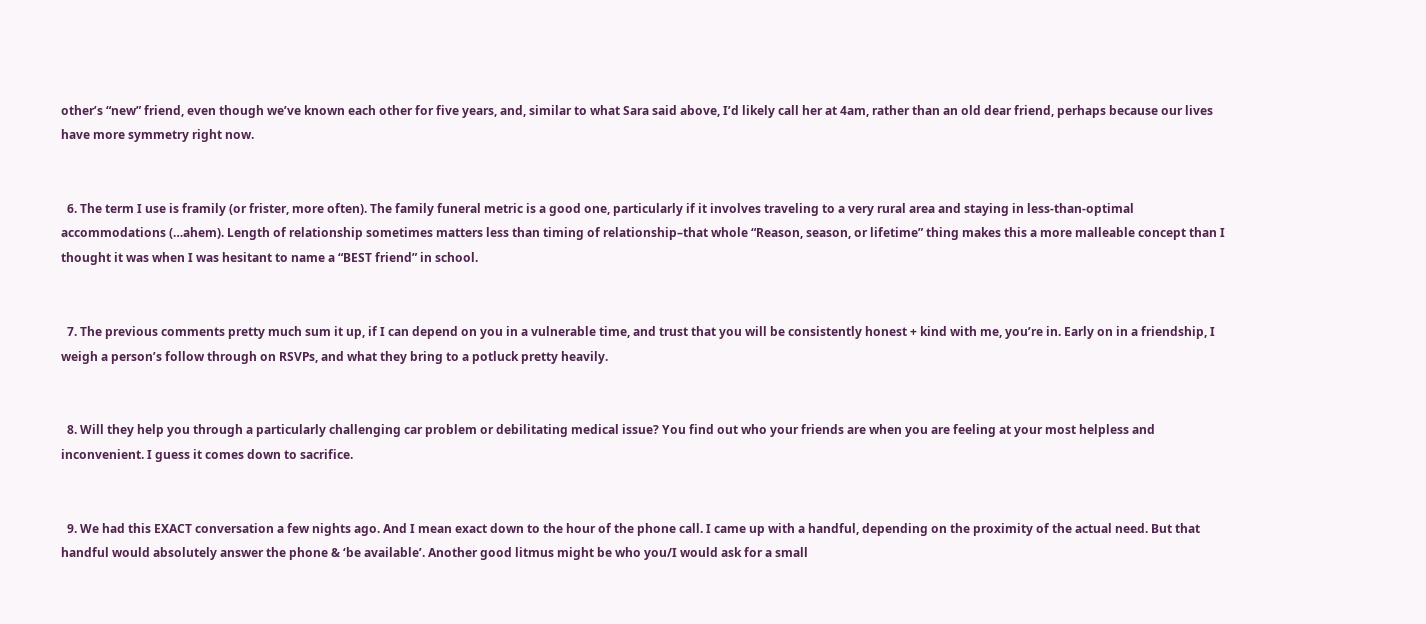other’s “new” friend, even though we’ve known each other for five years, and, similar to what Sara said above, I’d likely call her at 4am, rather than an old dear friend, perhaps because our lives have more symmetry right now.


  6. The term I use is framily (or frister, more often). The family funeral metric is a good one, particularly if it involves traveling to a very rural area and staying in less-than-optimal accommodations (…ahem). Length of relationship sometimes matters less than timing of relationship–that whole “Reason, season, or lifetime” thing makes this a more malleable concept than I thought it was when I was hesitant to name a “BEST friend” in school.


  7. The previous comments pretty much sum it up, if I can depend on you in a vulnerable time, and trust that you will be consistently honest + kind with me, you’re in. Early on in a friendship, I weigh a person’s follow through on RSVPs, and what they bring to a potluck pretty heavily.


  8. Will they help you through a particularly challenging car problem or debilitating medical issue? You find out who your friends are when you are feeling at your most helpless and inconvenient. I guess it comes down to sacrifice.


  9. We had this EXACT conversation a few nights ago. And I mean exact down to the hour of the phone call. I came up with a handful, depending on the proximity of the actual need. But that handful would absolutely answer the phone & ‘be available’. Another good litmus might be who you/I would ask for a small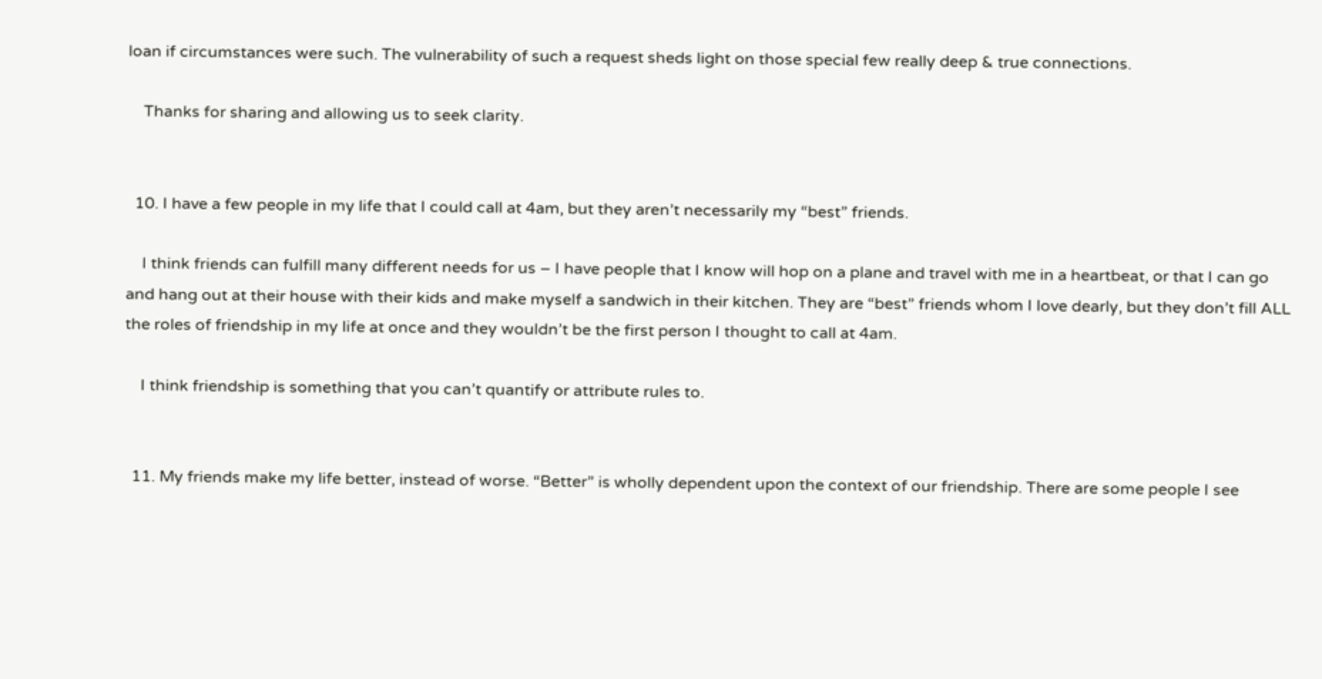loan if circumstances were such. The vulnerability of such a request sheds light on those special few really deep & true connections.

    Thanks for sharing and allowing us to seek clarity.


  10. I have a few people in my life that I could call at 4am, but they aren’t necessarily my “best” friends.

    I think friends can fulfill many different needs for us – I have people that I know will hop on a plane and travel with me in a heartbeat, or that I can go and hang out at their house with their kids and make myself a sandwich in their kitchen. They are “best” friends whom I love dearly, but they don’t fill ALL the roles of friendship in my life at once and they wouldn’t be the first person I thought to call at 4am.

    I think friendship is something that you can’t quantify or attribute rules to.


  11. My friends make my life better, instead of worse. “Better” is wholly dependent upon the context of our friendship. There are some people I see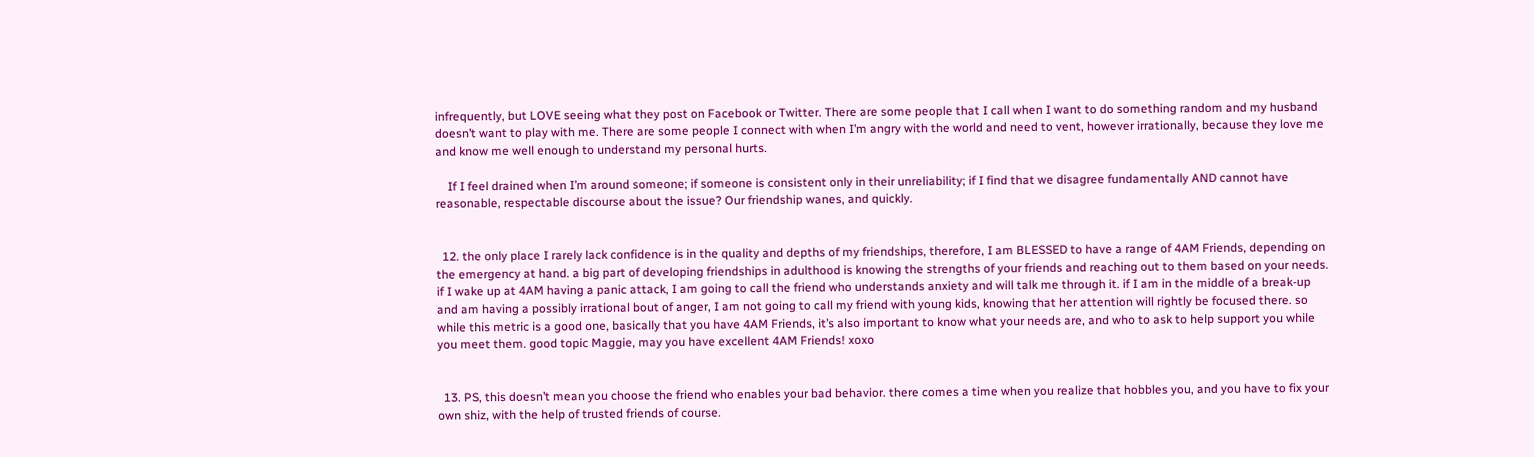infrequently, but LOVE seeing what they post on Facebook or Twitter. There are some people that I call when I want to do something random and my husband doesn’t want to play with me. There are some people I connect with when I’m angry with the world and need to vent, however irrationally, because they love me and know me well enough to understand my personal hurts.

    If I feel drained when I’m around someone; if someone is consistent only in their unreliability; if I find that we disagree fundamentally AND cannot have reasonable, respectable discourse about the issue? Our friendship wanes, and quickly.


  12. the only place I rarely lack confidence is in the quality and depths of my friendships, therefore, I am BLESSED to have a range of 4AM Friends, depending on the emergency at hand. a big part of developing friendships in adulthood is knowing the strengths of your friends and reaching out to them based on your needs. if I wake up at 4AM having a panic attack, I am going to call the friend who understands anxiety and will talk me through it. if I am in the middle of a break-up and am having a possibly irrational bout of anger, I am not going to call my friend with young kids, knowing that her attention will rightly be focused there. so while this metric is a good one, basically that you have 4AM Friends, it’s also important to know what your needs are, and who to ask to help support you while you meet them. good topic Maggie, may you have excellent 4AM Friends! xoxo


  13. PS, this doesn’t mean you choose the friend who enables your bad behavior. there comes a time when you realize that hobbles you, and you have to fix your own shiz, with the help of trusted friends of course.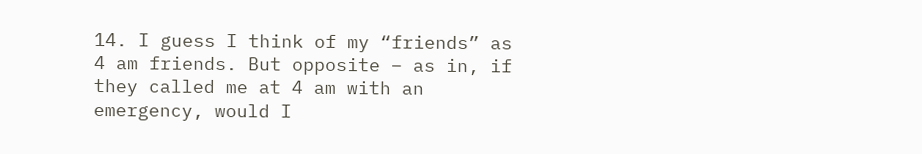14. I guess I think of my “friends” as 4 am friends. But opposite – as in, if they called me at 4 am with an emergency, would I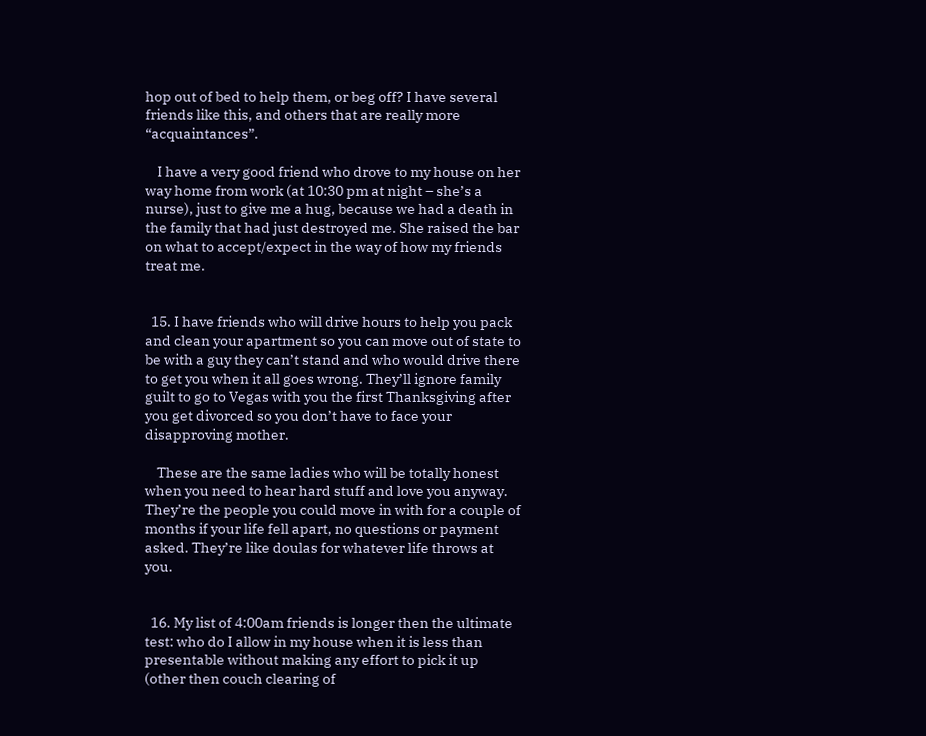hop out of bed to help them, or beg off? I have several friends like this, and others that are really more “acquaintances”.

    I have a very good friend who drove to my house on her way home from work (at 10:30 pm at night – she’s a nurse), just to give me a hug, because we had a death in the family that had just destroyed me. She raised the bar on what to accept/expect in the way of how my friends treat me.


  15. I have friends who will drive hours to help you pack and clean your apartment so you can move out of state to be with a guy they can’t stand and who would drive there to get you when it all goes wrong. They’ll ignore family guilt to go to Vegas with you the first Thanksgiving after you get divorced so you don’t have to face your disapproving mother.

    These are the same ladies who will be totally honest when you need to hear hard stuff and love you anyway. They’re the people you could move in with for a couple of months if your life fell apart, no questions or payment asked. They’re like doulas for whatever life throws at you.


  16. My list of 4:00am friends is longer then the ultimate test: who do I allow in my house when it is less than presentable without making any effort to pick it up (other then couch clearing of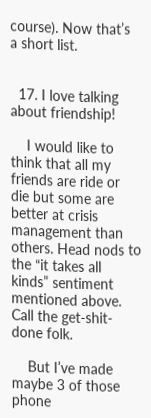course). Now that’s a short list.


  17. I love talking about friendship!

    I would like to think that all my friends are ride or die but some are better at crisis management than others. Head nods to the “it takes all kinds” sentiment mentioned above. Call the get-shit-done folk.

    But I’ve made maybe 3 of those phone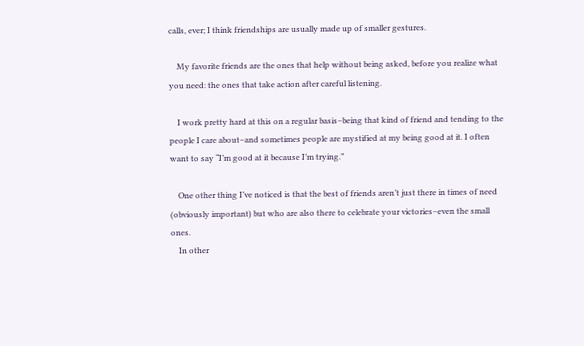calls, ever; I think friendships are usually made up of smaller gestures.

    My favorite friends are the ones that help without being asked, before you realize what you need: the ones that take action after careful listening.

    I work pretty hard at this on a regular basis–being that kind of friend and tending to the people I care about–and sometimes people are mystified at my being good at it. I often want to say “I’m good at it because I’m trying.”

    One other thing I’ve noticed is that the best of friends aren’t just there in times of need (obviously important) but who are also there to celebrate your victories–even the small ones.
    In other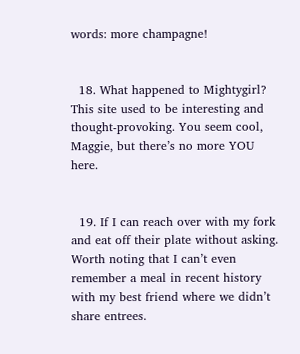words: more champagne!


  18. What happened to Mightygirl? This site used to be interesting and thought-provoking. You seem cool, Maggie, but there’s no more YOU here.


  19. If I can reach over with my fork and eat off their plate without asking. Worth noting that I can’t even remember a meal in recent history with my best friend where we didn’t share entrees.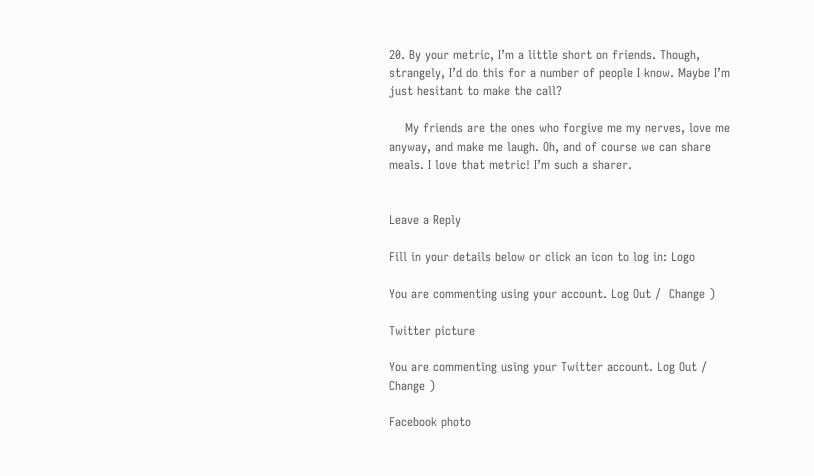20. By your metric, I’m a little short on friends. Though, strangely, I’d do this for a number of people I know. Maybe I’m just hesitant to make the call?

    My friends are the ones who forgive me my nerves, love me anyway, and make me laugh. Oh, and of course we can share meals. I love that metric! I’m such a sharer.


Leave a Reply

Fill in your details below or click an icon to log in: Logo

You are commenting using your account. Log Out /  Change )

Twitter picture

You are commenting using your Twitter account. Log Out /  Change )

Facebook photo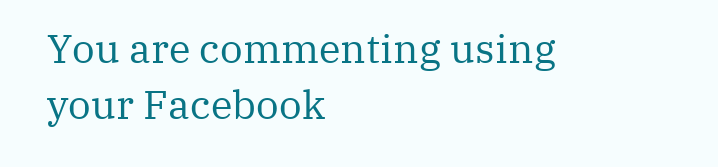You are commenting using your Facebook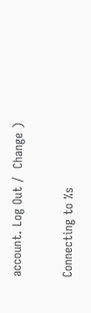account. Log Out /  Change )

Connecting to %s